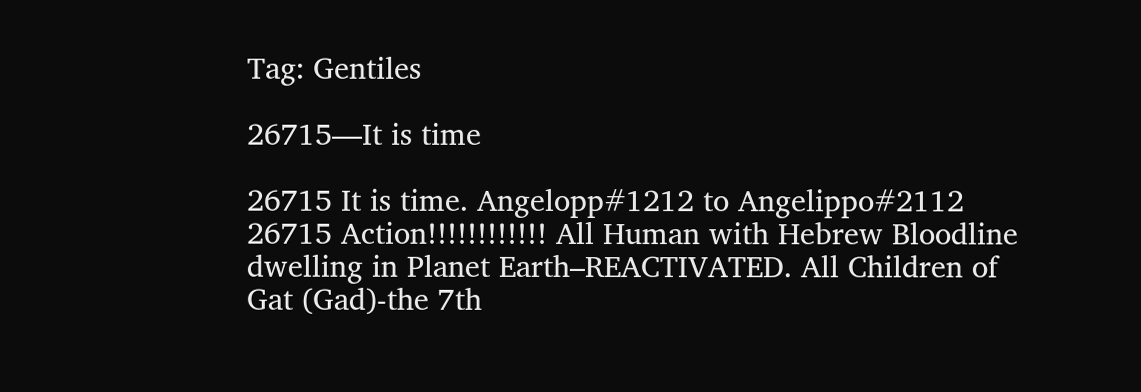Tag: Gentiles

26715—It is time

26715 It is time. Angelopp#1212 to Angelippo#2112 26715 Action!!!!!!!!!!!! All Human with Hebrew Bloodline dwelling in Planet Earth–REACTIVATED. All Children of Gat (Gad)-the 7th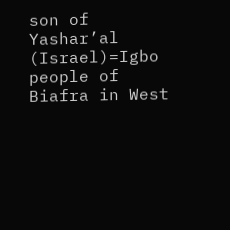son of Yashar’al (Israel)=Igbo people of Biafra in West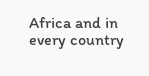Africa and in every country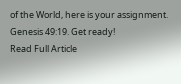of the World, here is your assignment. Genesis 49:19. Get ready!
Read Full Article